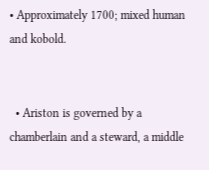• Approximately 1700; mixed human and kobold.


  • Ariston is governed by a chamberlain and a steward, a middle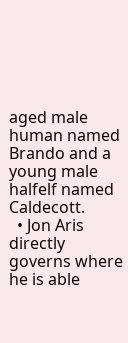aged male human named Brando and a young male halfelf named Caldecott.
  • Jon Aris directly governs where he is able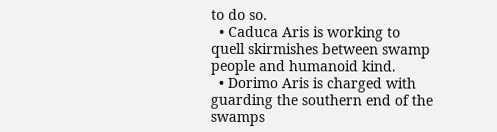to do so.
  • Caduca Aris is working to quell skirmishes between swamp people and humanoid kind.
  • Dorimo Aris is charged with guarding the southern end of the swamps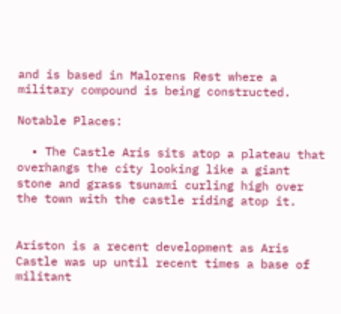and is based in Malorens Rest where a military compound is being constructed.

Notable Places:

  • The Castle Aris sits atop a plateau that overhangs the city looking like a giant stone and grass tsunami curling high over the town with the castle riding atop it.


Ariston is a recent development as Aris Castle was up until recent times a base of militant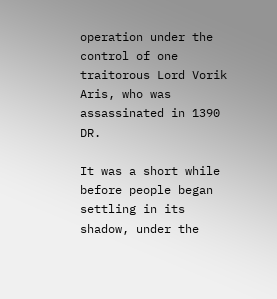operation under the control of one traitorous Lord Vorik Aris, who was assassinated in 1390 DR.

It was a short while before people began settling in its shadow, under the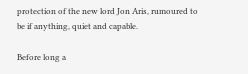protection of the new lord Jon Aris, rumoured to be if anything, quiet and capable.

Before long a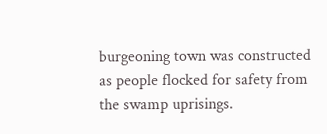burgeoning town was constructed as people flocked for safety from the swamp uprisings.